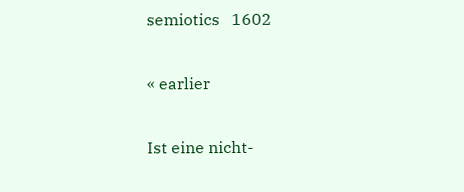semiotics   1602

« earlier

Ist eine nicht-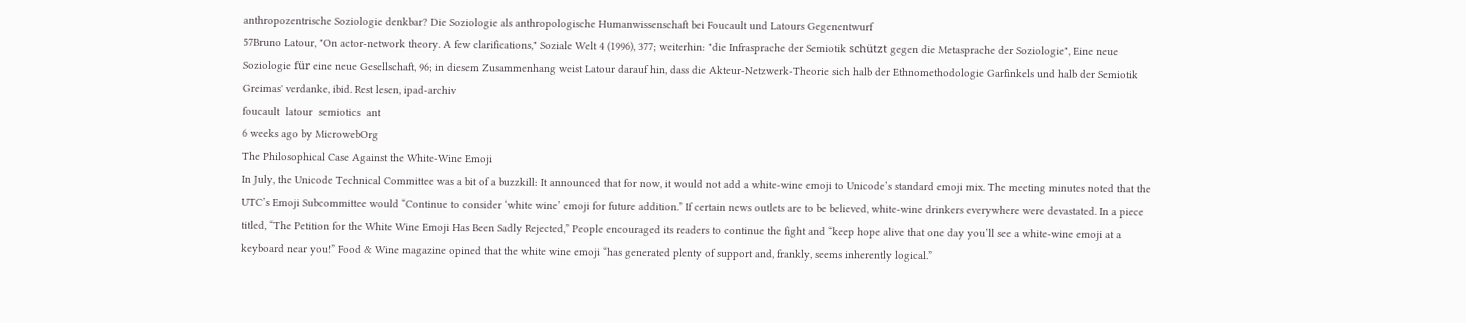anthropozentrische Soziologie denkbar? Die Soziologie als anthropologische Humanwissenschaft bei Foucault und Latours Gegenentwurf
57Bruno Latour, "On actor-network theory. A few clarifications," Soziale Welt 4 (1996), 377; weiterhin: "die Infrasprache der Semiotik schützt gegen die Metasprache der Soziologie", Eine neue Soziologie für eine neue Gesellschaft, 96; in diesem Zusammenhang weist Latour darauf hin, dass die Akteur-Netzwerk-Theorie sich halb der Ethnomethodologie Garfinkels und halb der Semiotik Greimas' verdanke, ibid. Rest lesen, ipad-archiv
foucault  latour  semiotics  ant
6 weeks ago by MicrowebOrg
The Philosophical Case Against the White-Wine Emoji
In July, the Unicode Technical Committee was a bit of a buzzkill: It announced that for now, it would not add a white-wine emoji to Unicode’s standard emoji mix. The meeting minutes noted that the UTC’s Emoji Subcommittee would “Continue to consider ‘white wine’ emoji for future addition.” If certain news outlets are to be believed, white-wine drinkers everywhere were devastated. In a piece titled, “The Petition for the White Wine Emoji Has Been Sadly Rejected,” People encouraged its readers to continue the fight and “keep hope alive that one day you’ll see a white-wine emoji at a keyboard near you!” Food & Wine magazine opined that the white wine emoji “has generated plenty of support and, frankly, seems inherently logical.”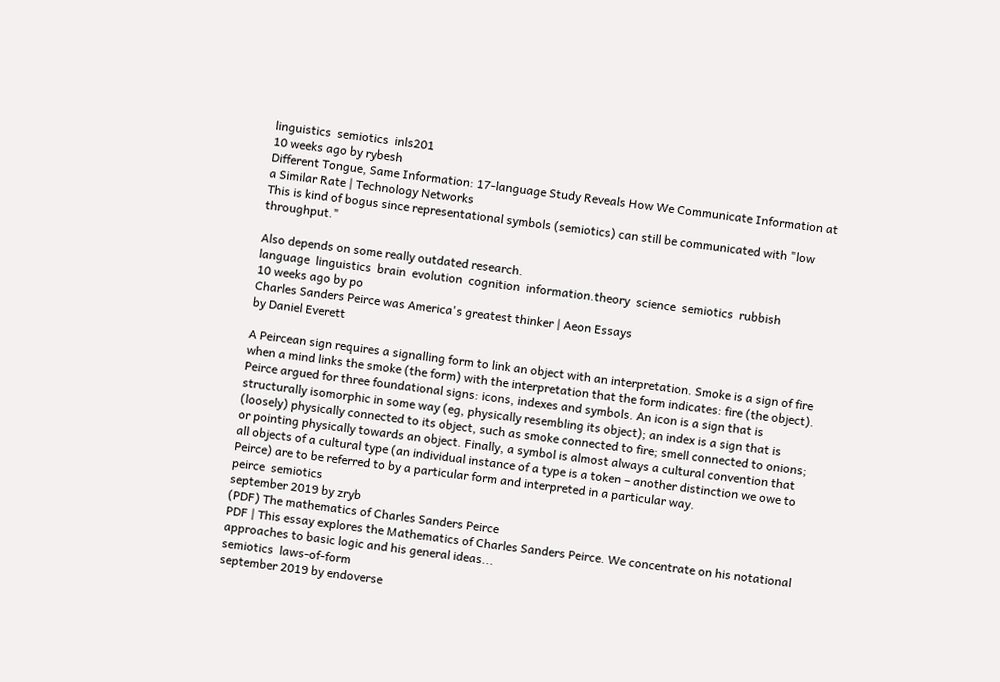linguistics  semiotics  inls201
10 weeks ago by rybesh
Different Tongue, Same Information: 17-language Study Reveals How We Communicate Information at a Similar Rate | Technology Networks
This is kind of bogus since representational symbols (semiotics) can still be communicated with "low throughput."

Also depends on some really outdated research.
language  linguistics  brain  evolution  cognition  information.theory  science  semiotics  rubbish
10 weeks ago by po
Charles Sanders Peirce was America's greatest thinker | Aeon Essays
by Daniel Everett

A Peircean sign requires a signalling form to link an object with an interpretation. Smoke is a sign of fire when a mind links the smoke (the form) with the interpretation that the form indicates: fire (the object). Peirce argued for three foundational signs: icons, indexes and symbols. An icon is a sign that is structurally isomorphic in some way (eg, physically resembling its object); an index is a sign that is (loosely) physically connected to its object, such as smoke connected to fire; smell connected to onions; or pointing physically towards an object. Finally, a symbol is almost always a cultural convention that all objects of a cultural type (an individual instance of a type is a token – another distinction we owe to Peirce) are to be referred to by a particular form and interpreted in a particular way.
peirce  semiotics
september 2019 by zryb
(PDF) The mathematics of Charles Sanders Peirce
PDF | This essay explores the Mathematics of Charles Sanders Peirce. We concentrate on his notational approaches to basic logic and his general ideas...
semiotics  laws-of-form
september 2019 by endoverse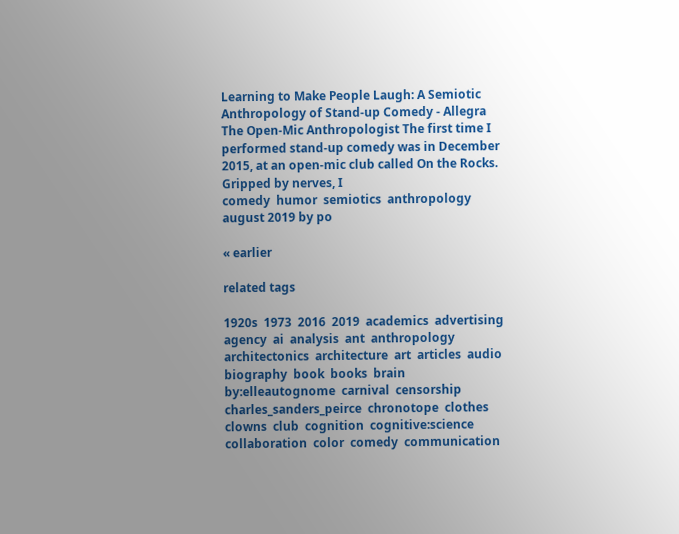Learning to Make People Laugh: A Semiotic Anthropology of Stand-up Comedy - Allegra
The Open-Mic Anthropologist The first time I performed stand-up comedy was in December 2015, at an open-mic club called On the Rocks. Gripped by nerves, I
comedy  humor  semiotics  anthropology
august 2019 by po

« earlier

related tags

1920s  1973  2016  2019  academics  advertising  agency  ai  analysis  ant  anthropology  architectonics  architecture  art  articles  audio  biography  book  books  brain  by:elleautognome  carnival  censorship  charles_sanders_peirce  chronotope  clothes  clowns  club  cognition  cognitive:science  collaboration  color  comedy  communication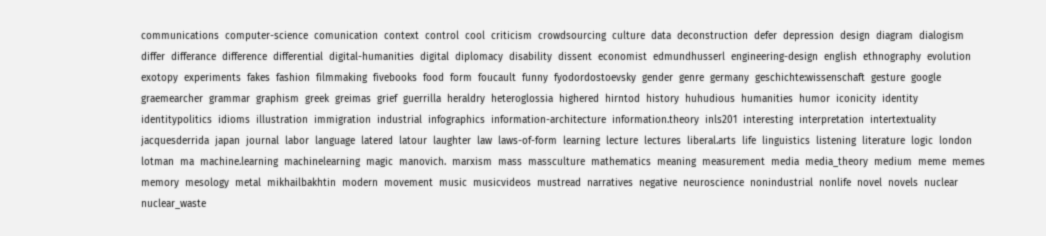communications  computer-science  comunication  context  control  cool  criticism  crowdsourcing  culture  data  deconstruction  defer  depression  design  diagram  dialogism  differ  differance  difference  differential  digital-humanities  digital  diplomacy  disability  dissent  economist  edmundhusserl  engineering-design  english  ethnography  evolution  exotopy  experiments  fakes  fashion  filmmaking  fivebooks  food  form  foucault  funny  fyodordostoevsky  gender  genre  germany  geschichte:wissenschaft  gesture  google  graemearcher  grammar  graphism  greek  greimas  grief  guerrilla  heraldry  heteroglossia  highered  hirntod  history  huhudious  humanities  humor  iconicity  identity  identitypolitics  idioms  illustration  immigration  industrial  infographics  information-architecture  information.theory  inls201  interesting  interpretation  intertextuality  jacquesderrida  japan  journal  labor  language  latered  latour  laughter  law  laws-of-form  learning  lecture  lectures  liberal.arts  life  linguistics  listening  literature  logic  london  lotman  ma  machine.learning  machinelearning  magic  manovich.  marxism  mass  massculture  mathematics  meaning  measurement  media  media_theory  medium  meme  memes  memory  mesology  metal  mikhailbakhtin  modern  movement  music  musicvideos  mustread  narratives  negative  neuroscience  nonindustrial  nonlife  novel  novels  nuclear  nuclear_waste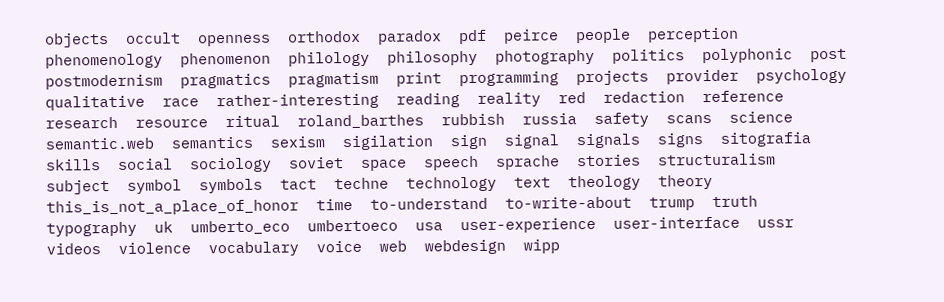objects  occult  openness  orthodox  paradox  pdf  peirce  people  perception  phenomenology  phenomenon  philology  philosophy  photography  politics  polyphonic  post  postmodernism  pragmatics  pragmatism  print  programming  projects  provider  psychology  qualitative  race  rather-interesting  reading  reality  red  redaction  reference  research  resource  ritual  roland_barthes  rubbish  russia  safety  scans  science  semantic.web  semantics  sexism  sigilation  sign  signal  signals  signs  sitografia  skills  social  sociology  soviet  space  speech  sprache  stories  structuralism  subject  symbol  symbols  tact  techne  technology  text  theology  theory  this_is_not_a_place_of_honor  time  to-understand  to-write-about  trump  truth  typography  uk  umberto_eco  umbertoeco  usa  user-experience  user-interface  ussr  videos  violence  vocabulary  voice  web  webdesign  wipp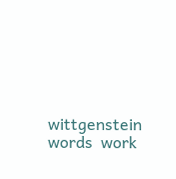wittgenstein  words  work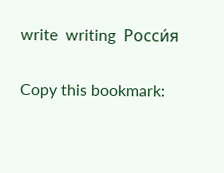write  writing  Росси́я

Copy this bookmark: